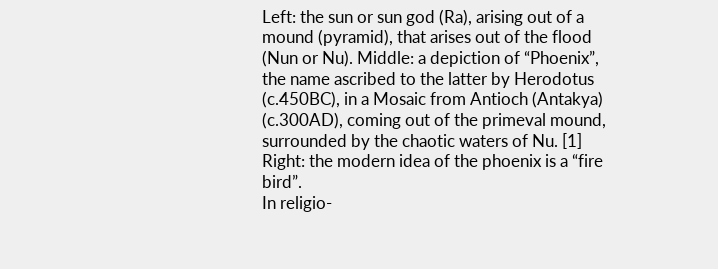Left: the sun or sun god (Ra), arising out of a mound (pyramid), that arises out of the flood (Nun or Nu). Middle: a depiction of “Phoenix”, the name ascribed to the latter by Herodotus (c.450BC), in a Mosaic from Antioch (Antakya) (c.300AD), coming out of the primeval mound, surrounded by the chaotic waters of Nu. [1] Right: the modern idea of the phoenix is a “fire bird”.
In religio-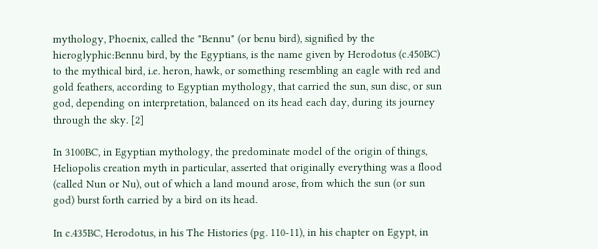mythology, Phoenix, called the "Bennu" (or benu bird), signified by the hieroglyphic:Bennu bird, by the Egyptians, is the name given by Herodotus (c.450BC) to the mythical bird, i.e. heron, hawk, or something resembling an eagle with red and gold feathers, according to Egyptian mythology, that carried the sun, sun disc, or sun god, depending on interpretation, balanced on its head each day, during its journey through the sky. [2]

In 3100BC, in Egyptian mythology, the predominate model of the origin of things, Heliopolis creation myth in particular, asserted that originally everything was a flood (called Nun or Nu), out of which a land mound arose, from which the sun (or sun god) burst forth carried by a bird on its head.

In c.435BC, Herodotus, in his The Histories (pg. 110-11), in his chapter on Egypt, in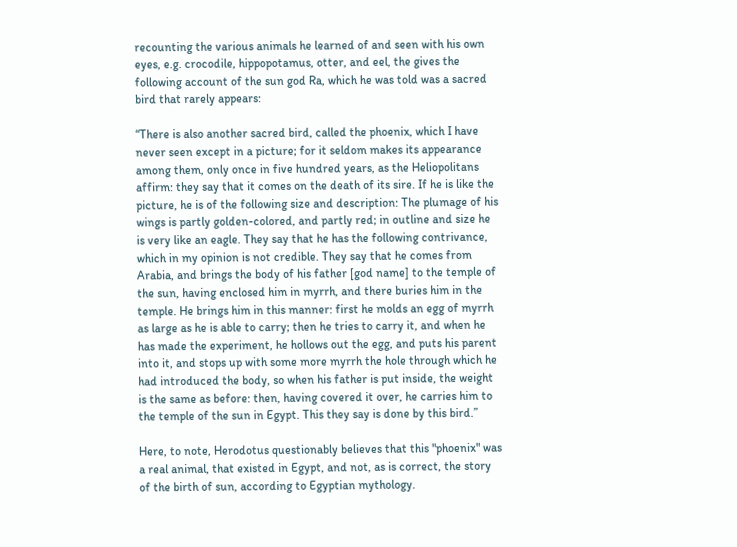recounting the various animals he learned of and seen with his own eyes, e.g. crocodile, hippopotamus, otter, and eel, the gives the following account of the sun god Ra, which he was told was a sacred bird that rarely appears:

“There is also another sacred bird, called the phoenix, which I have never seen except in a picture; for it seldom makes its appearance among them, only once in five hundred years, as the Heliopolitans affirm: they say that it comes on the death of its sire. If he is like the picture, he is of the following size and description: The plumage of his wings is partly golden-colored, and partly red; in outline and size he is very like an eagle. They say that he has the following contrivance, which in my opinion is not credible. They say that he comes from Arabia, and brings the body of his father [god name] to the temple of the sun, having enclosed him in myrrh, and there buries him in the temple. He brings him in this manner: first he molds an egg of myrrh as large as he is able to carry; then he tries to carry it, and when he has made the experiment, he hollows out the egg, and puts his parent into it, and stops up with some more myrrh the hole through which he had introduced the body, so when his father is put inside, the weight is the same as before: then, having covered it over, he carries him to the temple of the sun in Egypt. This they say is done by this bird.”

Here, to note, Herodotus questionably believes that this "phoenix" was a real animal, that existed in Egypt, and not, as is correct, the story of the birth of sun, according to Egyptian mythology.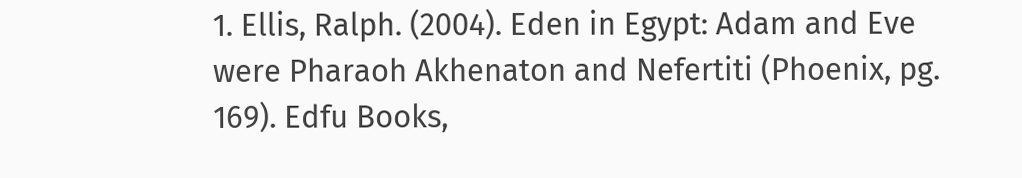1. Ellis, Ralph. (2004). Eden in Egypt: Adam and Eve were Pharaoh Akhenaton and Nefertiti (Phoenix, pg. 169). Edfu Books,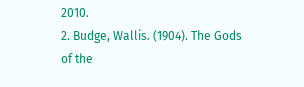2010.
2. Budge, Wallis. (1904). The Gods of the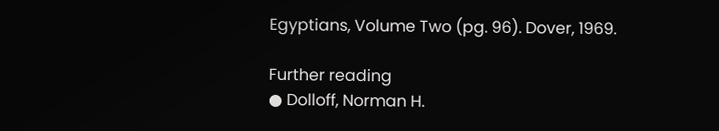Egyptians, Volume Two (pg. 96). Dover, 1969.

Further reading
● Dolloff, Norman H.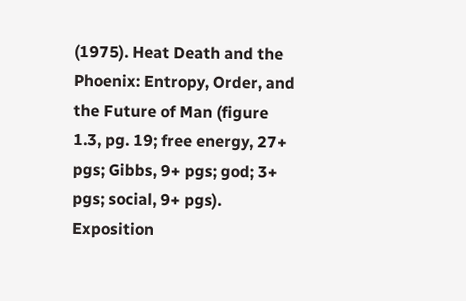(1975). Heat Death and the Phoenix: Entropy, Order, and the Future of Man (figure 1.3, pg. 19; free energy, 27+ pgs; Gibbs, 9+ pgs; god; 3+ pgs; social, 9+ pgs). Exposition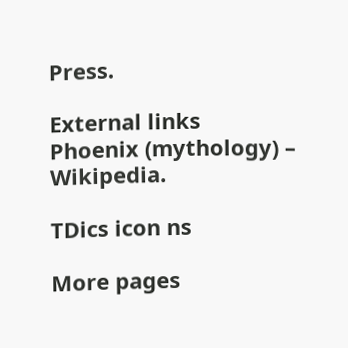Press.

External links
Phoenix (mythology) – Wikipedia.

TDics icon ns

More pages